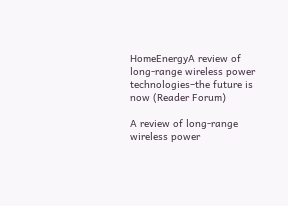HomeEnergyA review of long-range wireless power technologies–the future is now (Reader Forum)

A review of long-range wireless power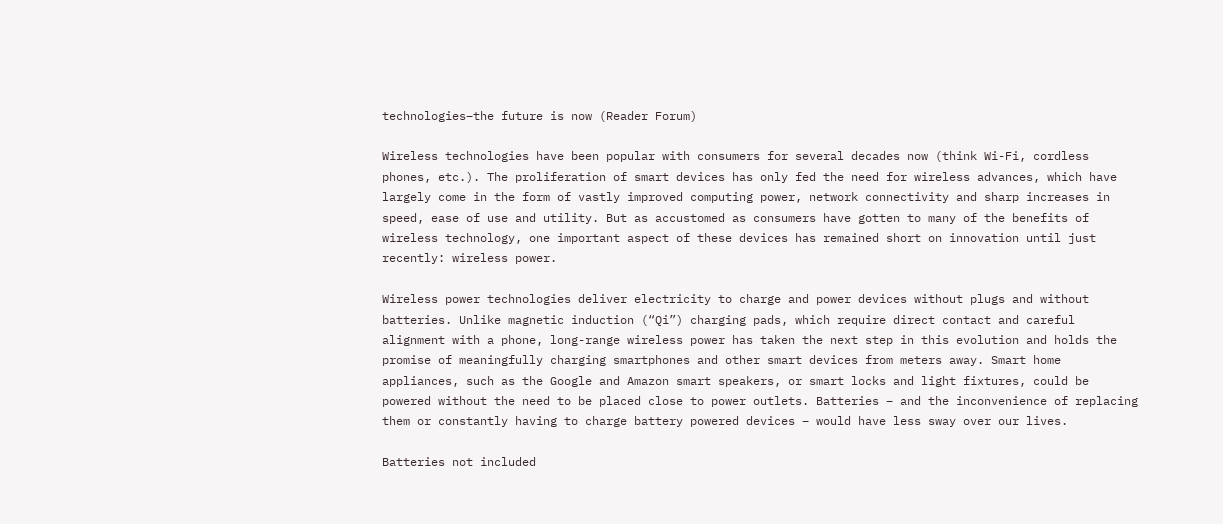technologies–the future is now (Reader Forum)

Wireless technologies have been popular with consumers for several decades now (think Wi-Fi, cordless phones, etc.). The proliferation of smart devices has only fed the need for wireless advances, which have largely come in the form of vastly improved computing power, network connectivity and sharp increases in speed, ease of use and utility. But as accustomed as consumers have gotten to many of the benefits of wireless technology, one important aspect of these devices has remained short on innovation until just recently: wireless power.

Wireless power technologies deliver electricity to charge and power devices without plugs and without batteries. Unlike magnetic induction (“Qi”) charging pads, which require direct contact and careful alignment with a phone, long-range wireless power has taken the next step in this evolution and holds the promise of meaningfully charging smartphones and other smart devices from meters away. Smart home appliances, such as the Google and Amazon smart speakers, or smart locks and light fixtures, could be powered without the need to be placed close to power outlets. Batteries – and the inconvenience of replacing them or constantly having to charge battery powered devices – would have less sway over our lives.

Batteries not included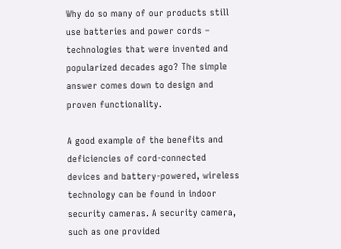Why do so many of our products still use batteries and power cords – technologies that were invented and popularized decades ago? The simple answer comes down to design and proven functionality.

A good example of the benefits and deficiencies of cord-connected devices and battery-powered, wireless technology can be found in indoor security cameras. A security camera, such as one provided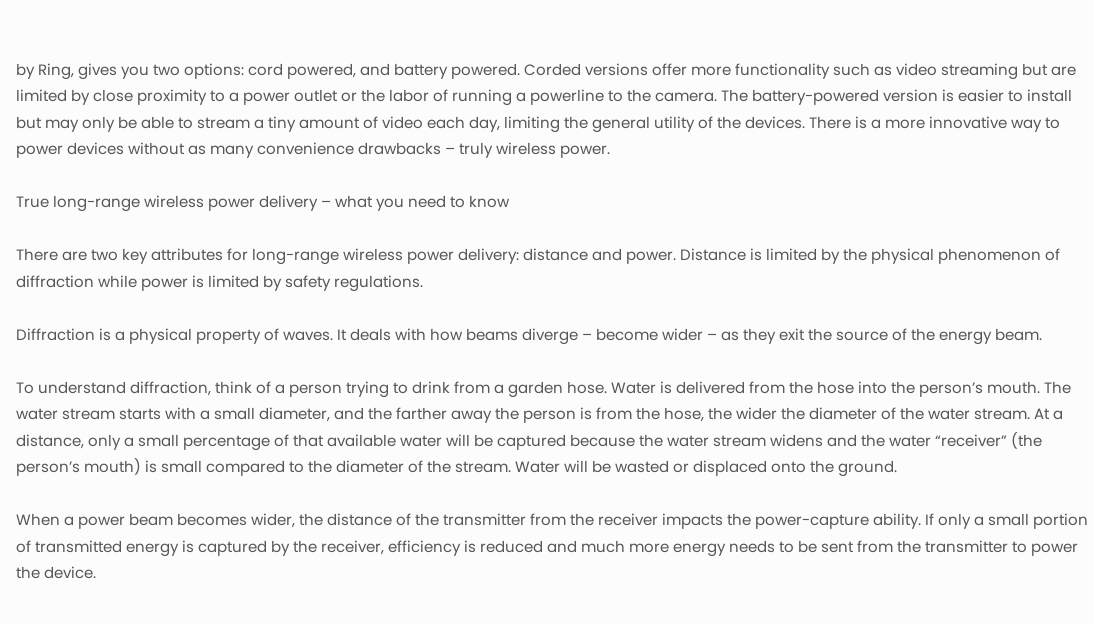by Ring, gives you two options: cord powered, and battery powered. Corded versions offer more functionality such as video streaming but are limited by close proximity to a power outlet or the labor of running a powerline to the camera. The battery-powered version is easier to install but may only be able to stream a tiny amount of video each day, limiting the general utility of the devices. There is a more innovative way to power devices without as many convenience drawbacks – truly wireless power.

True long-range wireless power delivery – what you need to know

There are two key attributes for long-range wireless power delivery: distance and power. Distance is limited by the physical phenomenon of diffraction while power is limited by safety regulations.

Diffraction is a physical property of waves. It deals with how beams diverge – become wider – as they exit the source of the energy beam.

To understand diffraction, think of a person trying to drink from a garden hose. Water is delivered from the hose into the person’s mouth. The water stream starts with a small diameter, and the farther away the person is from the hose, the wider the diameter of the water stream. At a distance, only a small percentage of that available water will be captured because the water stream widens and the water “receiver” (the person’s mouth) is small compared to the diameter of the stream. Water will be wasted or displaced onto the ground.

When a power beam becomes wider, the distance of the transmitter from the receiver impacts the power-capture ability. If only a small portion of transmitted energy is captured by the receiver, efficiency is reduced and much more energy needs to be sent from the transmitter to power the device.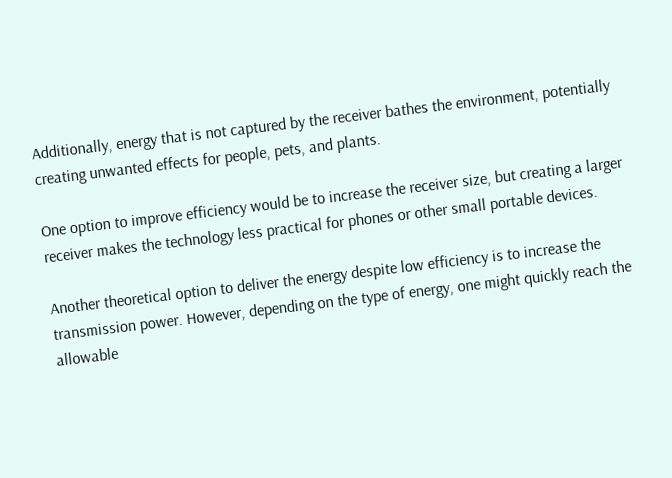Additionally, energy that is not captured by the receiver bathes the environment, potentially creating unwanted effects for people, pets, and plants.

One option to improve efficiency would be to increase the receiver size, but creating a larger receiver makes the technology less practical for phones or other small portable devices.

Another theoretical option to deliver the energy despite low efficiency is to increase the transmission power. However, depending on the type of energy, one might quickly reach the allowable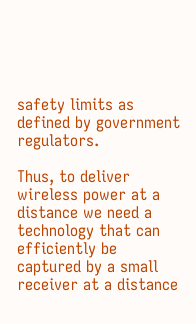safety limits as defined by government regulators.

Thus, to deliver wireless power at a distance we need a technology that can efficiently be captured by a small receiver at a distance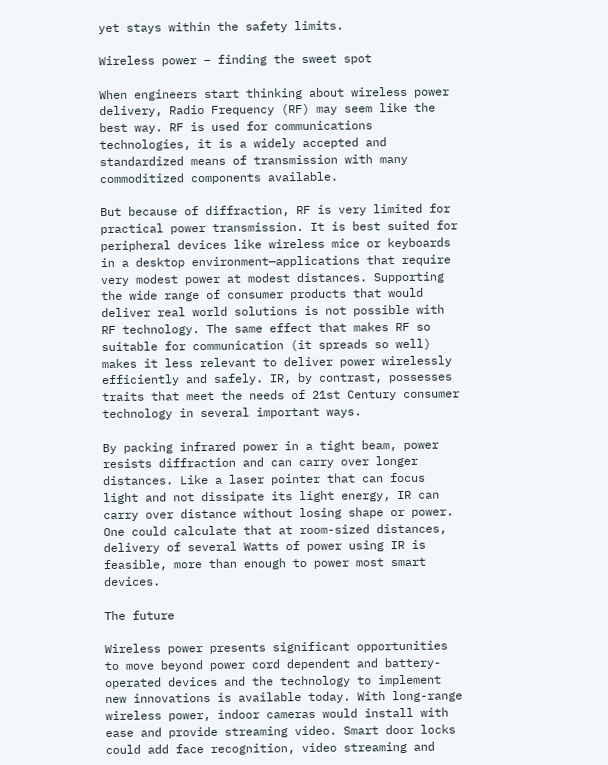yet stays within the safety limits.

Wireless power – finding the sweet spot

When engineers start thinking about wireless power delivery, Radio Frequency (RF) may seem like the best way. RF is used for communications technologies, it is a widely accepted and standardized means of transmission with many commoditized components available.

But because of diffraction, RF is very limited for practical power transmission. It is best suited for peripheral devices like wireless mice or keyboards in a desktop environment—applications that require very modest power at modest distances. Supporting the wide range of consumer products that would deliver real world solutions is not possible with RF technology. The same effect that makes RF so suitable for communication (it spreads so well) makes it less relevant to deliver power wirelessly efficiently and safely. IR, by contrast, possesses traits that meet the needs of 21st Century consumer technology in several important ways.

By packing infrared power in a tight beam, power resists diffraction and can carry over longer distances. Like a laser pointer that can focus light and not dissipate its light energy, IR can carry over distance without losing shape or power. One could calculate that at room-sized distances, delivery of several Watts of power using IR is feasible, more than enough to power most smart devices.

The future

Wireless power presents significant opportunities to move beyond power cord dependent and battery-operated devices and the technology to implement new innovations is available today. With long-range wireless power, indoor cameras would install with ease and provide streaming video. Smart door locks could add face recognition, video streaming and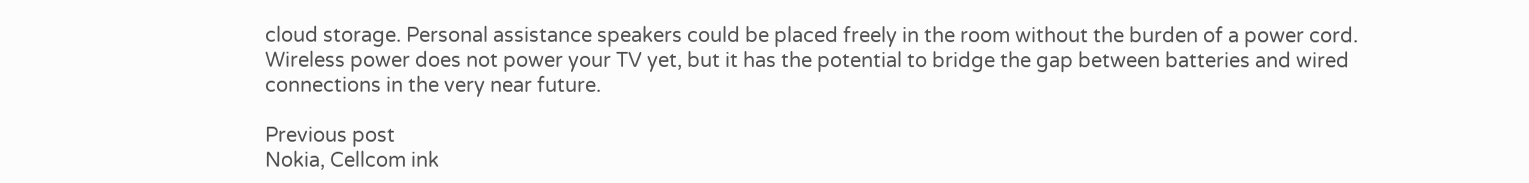cloud storage. Personal assistance speakers could be placed freely in the room without the burden of a power cord. Wireless power does not power your TV yet, but it has the potential to bridge the gap between batteries and wired connections in the very near future.

Previous post
Nokia, Cellcom ink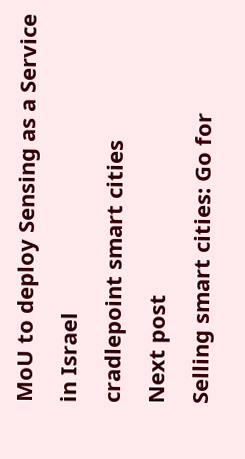MoU to deploy Sensing as a Service in Israel
cradlepoint smart cities
Next post
Selling smart cities: Go for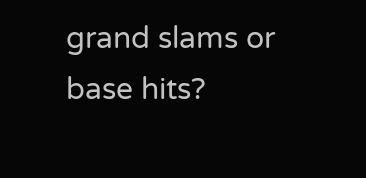grand slams or base hits?